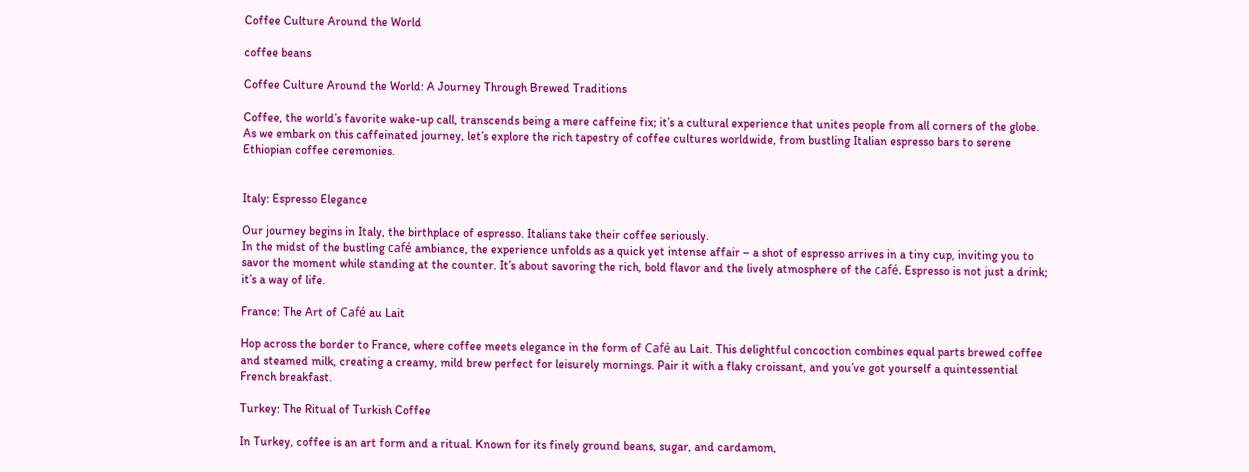Coffee Culture Around the World

coffee beans

Coffee Culture Around the World: A Journey Through Brewed Traditions

Coffee, the world’s favorite wake-up call, transcends being a mere caffeine fix; it’s a cultural experience that unites people from all corners of the globe. As we embark on this caffeinated journey, let’s explore the rich tapestry of coffee cultures worldwide, from bustling Italian espresso bars to serene Ethiopian coffee ceremonies.


Italy: Espresso Elegance

Our journey begins in Italy, the birthplace of espresso. Italians take their coffee seriously.
In the midst of the bustling café ambiance, the experience unfolds as a quick yet intense affair – a shot of espresso arrives in a tiny cup, inviting you to savor the moment while standing at the counter. It’s about savoring the rich, bold flavor and the lively atmosphere of the café. Espresso is not just a drink; it’s a way of life.

France: The Art of Café au Lait

Hop across the border to France, where coffee meets elegance in the form of Café au Lait. This delightful concoction combines equal parts brewed coffee and steamed milk, creating a creamy, mild brew perfect for leisurely mornings. Pair it with a flaky croissant, and you’ve got yourself a quintessential French breakfast.

Turkey: The Ritual of Turkish Coffee

In Turkey, coffee is an art form and a ritual. Known for its finely ground beans, sugar, and cardamom,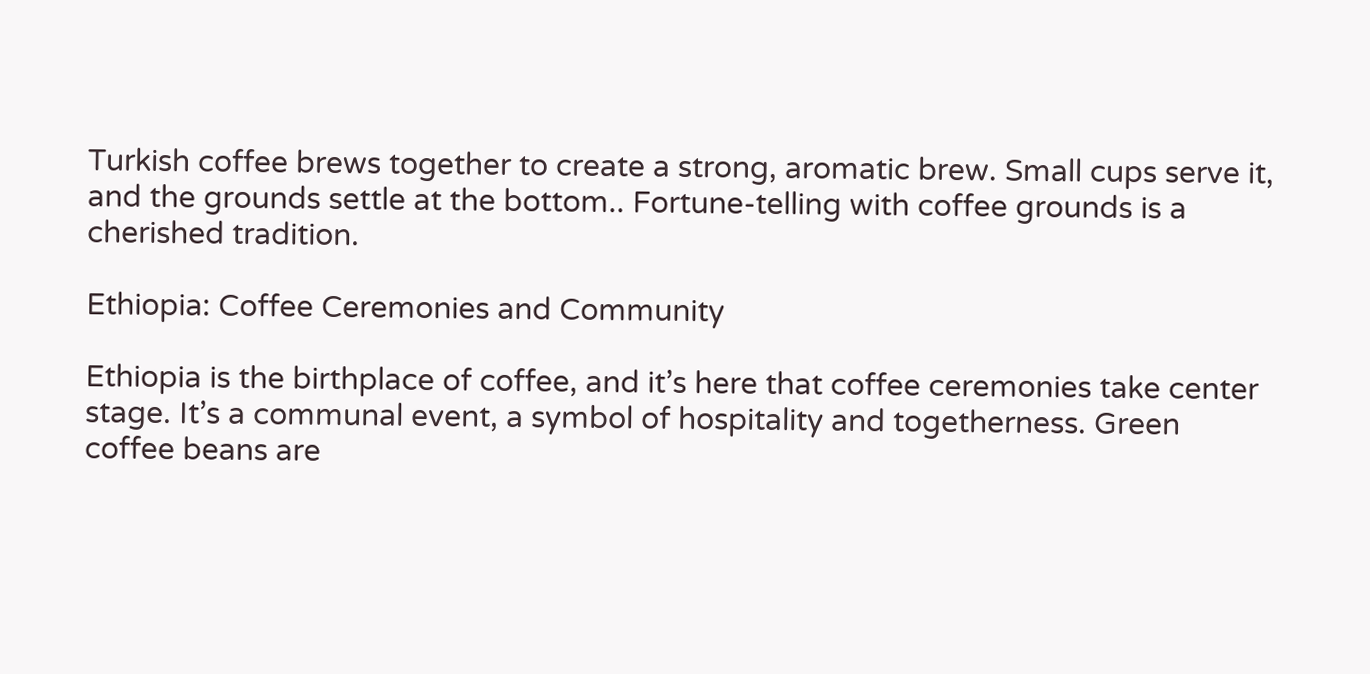Turkish coffee brews together to create a strong, aromatic brew. Small cups serve it, and the grounds settle at the bottom.. Fortune-telling with coffee grounds is a cherished tradition.

Ethiopia: Coffee Ceremonies and Community

Ethiopia is the birthplace of coffee, and it’s here that coffee ceremonies take center stage. It’s a communal event, a symbol of hospitality and togetherness. Green coffee beans are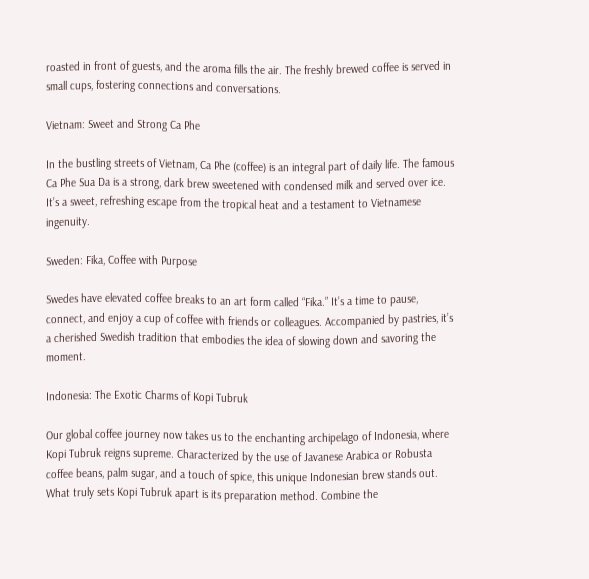roasted in front of guests, and the aroma fills the air. The freshly brewed coffee is served in small cups, fostering connections and conversations.

Vietnam: Sweet and Strong Ca Phe

In the bustling streets of Vietnam, Ca Phe (coffee) is an integral part of daily life. The famous Ca Phe Sua Da is a strong, dark brew sweetened with condensed milk and served over ice. It’s a sweet, refreshing escape from the tropical heat and a testament to Vietnamese ingenuity.

Sweden: Fika, Coffee with Purpose

Swedes have elevated coffee breaks to an art form called “Fika.” It’s a time to pause, connect, and enjoy a cup of coffee with friends or colleagues. Accompanied by pastries, it’s a cherished Swedish tradition that embodies the idea of slowing down and savoring the moment.

Indonesia: The Exotic Charms of Kopi Tubruk

Our global coffee journey now takes us to the enchanting archipelago of Indonesia, where Kopi Tubruk reigns supreme. Characterized by the use of Javanese Arabica or Robusta coffee beans, palm sugar, and a touch of spice, this unique Indonesian brew stands out. What truly sets Kopi Tubruk apart is its preparation method. Combine the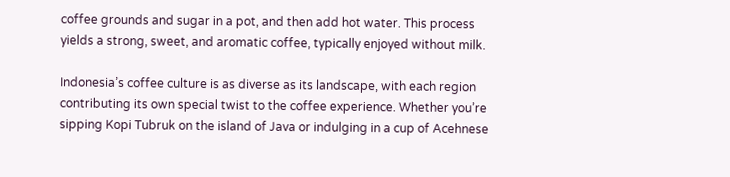coffee grounds and sugar in a pot, and then add hot water. This process yields a strong, sweet, and aromatic coffee, typically enjoyed without milk.

Indonesia’s coffee culture is as diverse as its landscape, with each region contributing its own special twist to the coffee experience. Whether you’re sipping Kopi Tubruk on the island of Java or indulging in a cup of Acehnese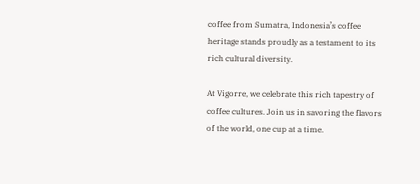coffee from Sumatra, Indonesia’s coffee heritage stands proudly as a testament to its rich cultural diversity.

At Vigorre, we celebrate this rich tapestry of coffee cultures. Join us in savoring the flavors of the world, one cup at a time.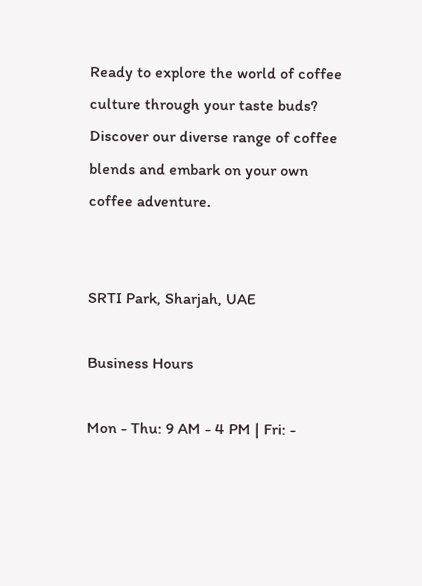Ready to explore the world of coffee culture through your taste buds? Discover our diverse range of coffee blends and embark on your own coffee adventure.


SRTI Park, Sharjah, UAE

Business Hours

Mon - Thu: 9 AM - 4 PM | Fri: -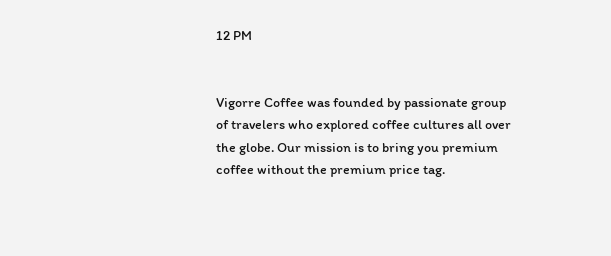12 PM


Vigorre Coffee was founded by passionate group of travelers who explored coffee cultures all over the globe. Our mission is to bring you premium coffee without the premium price tag.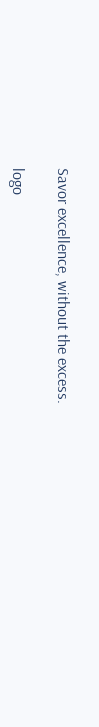Savor excellence, without the excess.

logo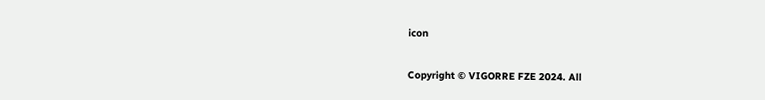icon

Copyright © VIGORRE FZE 2024. All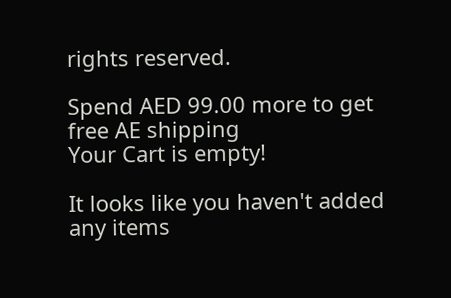rights reserved.

Spend AED 99.00 more to get free AE shipping
Your Cart is empty!

It looks like you haven't added any items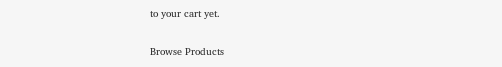to your cart yet.

Browse Products